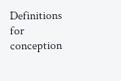Definitions for conception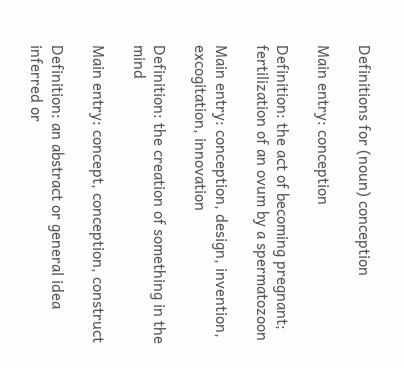Definitions for (noun) conception

Main entry: conception

Definition: the act of becoming pregnant; fertilization of an ovum by a spermatozoon

Main entry: conception, design, invention, excogitation, innovation

Definition: the creation of something in the mind

Main entry: concept, conception, construct

Definition: an abstract or general idea inferred or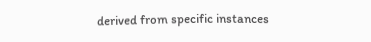derived from specific instances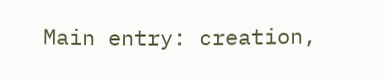Main entry: creation,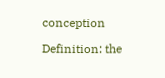conception

Definition: the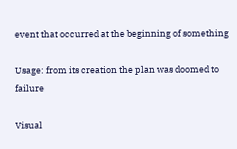event that occurred at the beginning of something

Usage: from its creation the plan was doomed to failure

Visual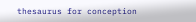thesaurus for conception